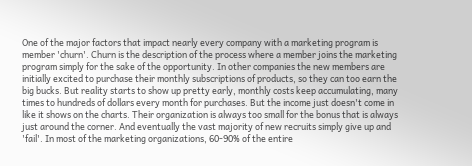One of the major factors that impact nearly every company with a marketing program is member 'churn'. Churn is the description of the process where a member joins the marketing program simply for the sake of the opportunity. In other companies the new members are initially excited to purchase their monthly subscriptions of products, so they can too earn the big bucks. But reality starts to show up pretty early, monthly costs keep accumulating, many times to hundreds of dollars every month for purchases. But the income just doesn't come in like it shows on the charts. Their organization is always too small for the bonus that is always just around the corner. And eventually the vast majority of new recruits simply give up and 'fail'. In most of the marketing organizations, 60-90% of the entire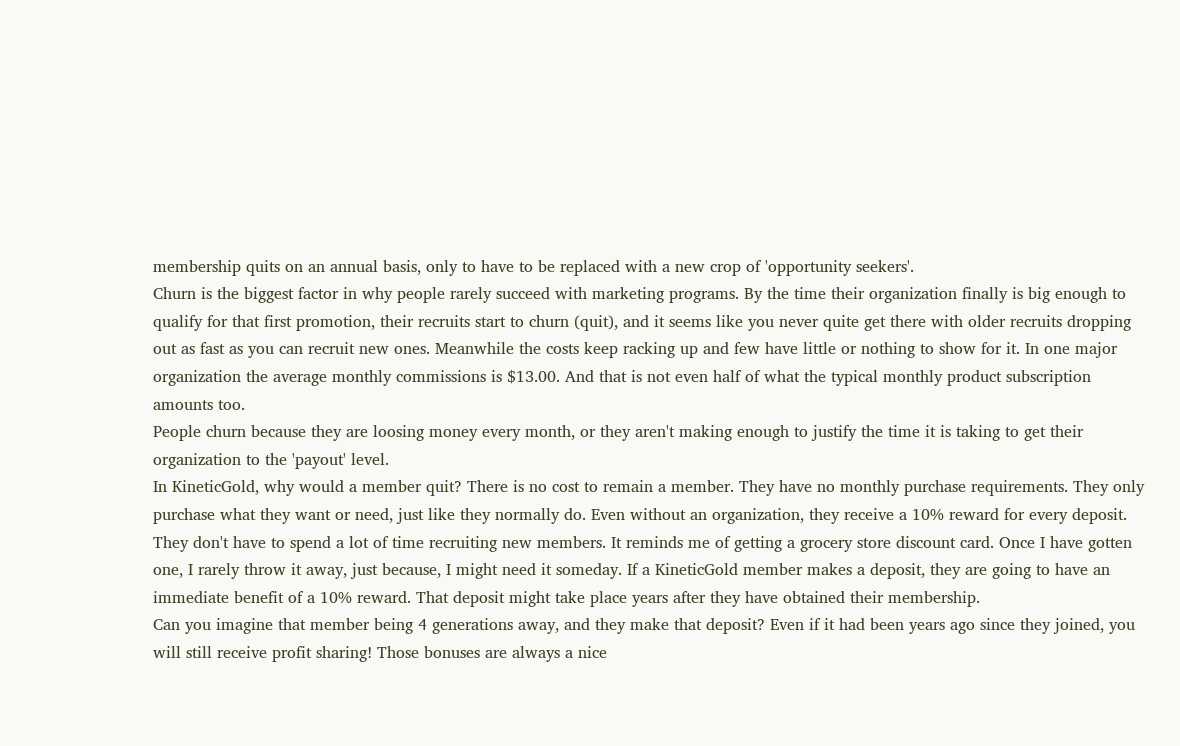membership quits on an annual basis, only to have to be replaced with a new crop of 'opportunity seekers'.
Churn is the biggest factor in why people rarely succeed with marketing programs. By the time their organization finally is big enough to qualify for that first promotion, their recruits start to churn (quit), and it seems like you never quite get there with older recruits dropping out as fast as you can recruit new ones. Meanwhile the costs keep racking up and few have little or nothing to show for it. In one major organization the average monthly commissions is $13.00. And that is not even half of what the typical monthly product subscription amounts too.
People churn because they are loosing money every month, or they aren't making enough to justify the time it is taking to get their organization to the 'payout' level.
In KineticGold, why would a member quit? There is no cost to remain a member. They have no monthly purchase requirements. They only purchase what they want or need, just like they normally do. Even without an organization, they receive a 10% reward for every deposit. They don't have to spend a lot of time recruiting new members. It reminds me of getting a grocery store discount card. Once I have gotten one, I rarely throw it away, just because, I might need it someday. If a KineticGold member makes a deposit, they are going to have an immediate benefit of a 10% reward. That deposit might take place years after they have obtained their membership.
Can you imagine that member being 4 generations away, and they make that deposit? Even if it had been years ago since they joined, you will still receive profit sharing! Those bonuses are always a nice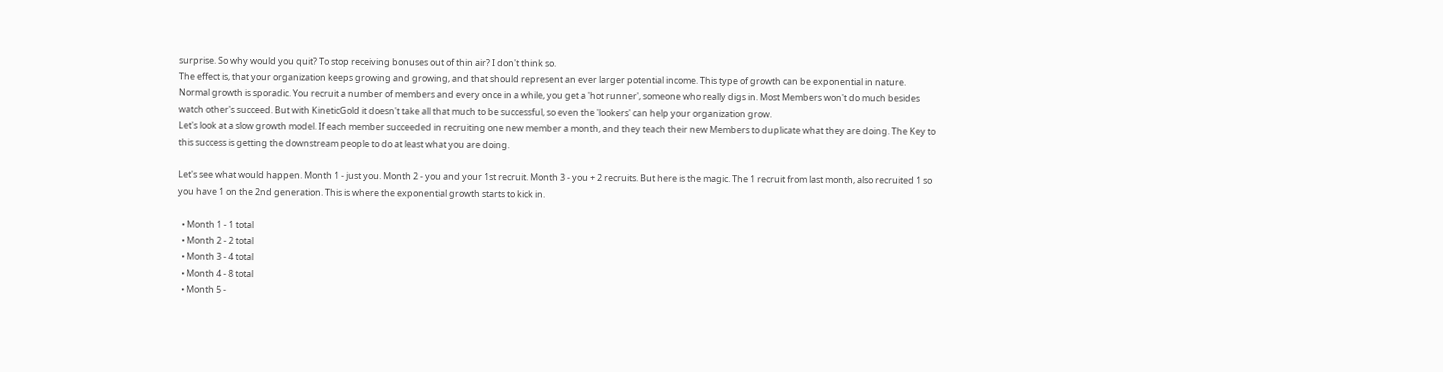surprise. So why would you quit? To stop receiving bonuses out of thin air? I don't think so.
The effect is, that your organization keeps growing and growing, and that should represent an ever larger potential income. This type of growth can be exponential in nature.
Normal growth is sporadic. You recruit a number of members and every once in a while, you get a 'hot runner', someone who really digs in. Most Members won't do much besides watch other's succeed. But with KineticGold it doesn't take all that much to be successful, so even the 'lookers' can help your organization grow.
Let's look at a slow growth model. If each member succeeded in recruiting one new member a month, and they teach their new Members to duplicate what they are doing. The Key to this success is getting the downstream people to do at least what you are doing.

Let's see what would happen. Month 1 - just you. Month 2 - you and your 1st recruit. Month 3 - you + 2 recruits. But here is the magic. The 1 recruit from last month, also recruited 1 so you have 1 on the 2nd generation. This is where the exponential growth starts to kick in.

  • Month 1 - 1 total
  • Month 2 - 2 total
  • Month 3 - 4 total
  • Month 4 - 8 total
  • Month 5 -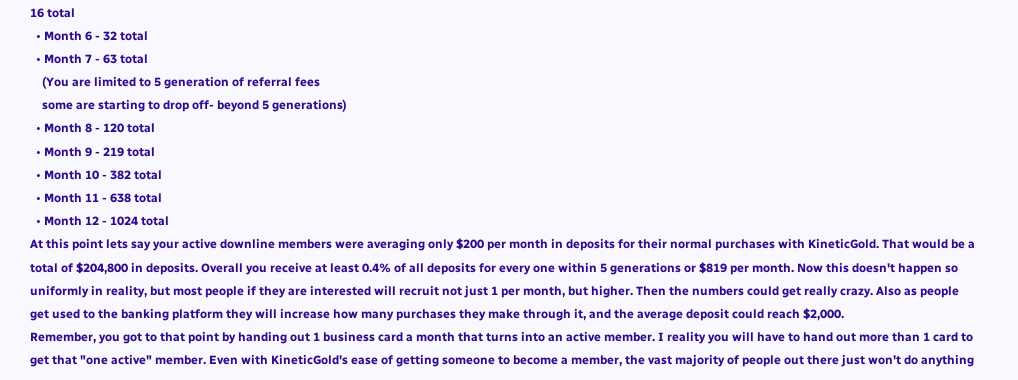16 total
  • Month 6 - 32 total
  • Month 7 - 63 total
    (You are limited to 5 generation of referral fees
    some are starting to drop off- beyond 5 generations)
  • Month 8 - 120 total
  • Month 9 - 219 total
  • Month 10 - 382 total
  • Month 11 - 638 total
  • Month 12 - 1024 total
At this point lets say your active downline members were averaging only $200 per month in deposits for their normal purchases with KineticGold. That would be a total of $204,800 in deposits. Overall you receive at least 0.4% of all deposits for every one within 5 generations or $819 per month. Now this doesn't happen so uniformly in reality, but most people if they are interested will recruit not just 1 per month, but higher. Then the numbers could get really crazy. Also as people get used to the banking platform they will increase how many purchases they make through it, and the average deposit could reach $2,000.
Remember, you got to that point by handing out 1 business card a month that turns into an active member. I reality you will have to hand out more than 1 card to get that "one active" member. Even with KineticGold's ease of getting someone to become a member, the vast majority of people out there just won't do anything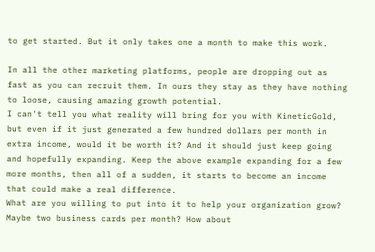to get started. But it only takes one a month to make this work.

In all the other marketing platforms, people are dropping out as fast as you can recruit them. In ours they stay as they have nothing to loose, causing amazing growth potential.
I can't tell you what reality will bring for you with KineticGold, but even if it just generated a few hundred dollars per month in extra income, would it be worth it? And it should just keep going and hopefully expanding. Keep the above example expanding for a few more months, then all of a sudden, it starts to become an income that could make a real difference.
What are you willing to put into it to help your organization grow? Maybe two business cards per month? How about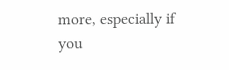more, especially if you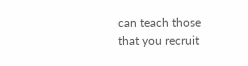can teach those that you recruit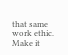that same work ethic. Make it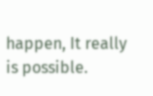happen, It really is possible.